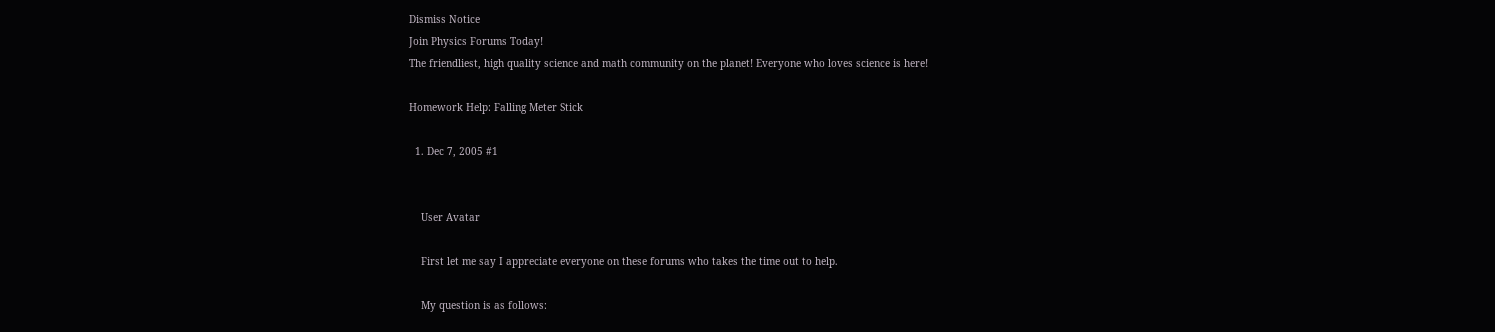Dismiss Notice
Join Physics Forums Today!
The friendliest, high quality science and math community on the planet! Everyone who loves science is here!

Homework Help: Falling Meter Stick

  1. Dec 7, 2005 #1


    User Avatar

    First let me say I appreciate everyone on these forums who takes the time out to help.

    My question is as follows: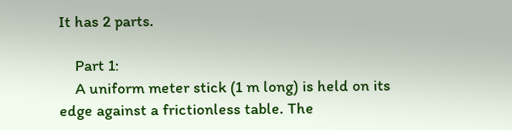It has 2 parts.

    Part 1:
    A uniform meter stick (1 m long) is held on its edge against a frictionless table. The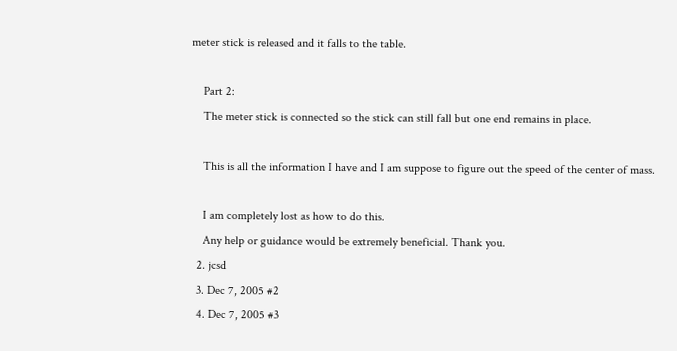meter stick is released and it falls to the table.

    Part 2:
    The meter stick is connected so the stick can still fall but one end remains in place.

    This is all the information I have and I am suppose to figure out the speed of the center of mass.

    I am completely lost as how to do this.
    Any help or guidance would be extremely beneficial. Thank you.
  2. jcsd
  3. Dec 7, 2005 #2
  4. Dec 7, 2005 #3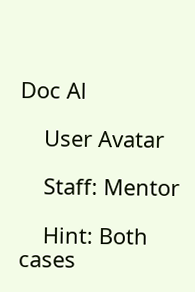Doc Al

    User Avatar

    Staff: Mentor

    Hint: Both cases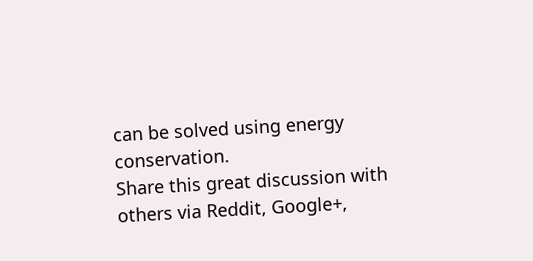can be solved using energy conservation.
Share this great discussion with others via Reddit, Google+,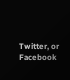Twitter, or Facebook